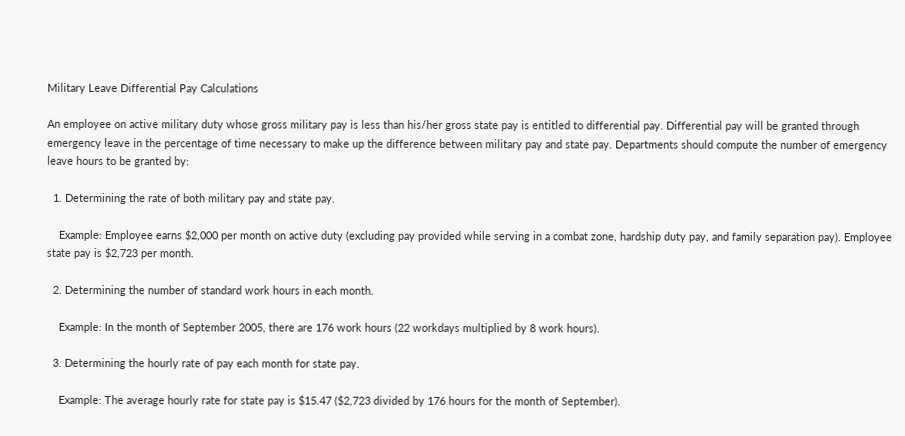Military Leave Differential Pay Calculations

An employee on active military duty whose gross military pay is less than his/her gross state pay is entitled to differential pay. Differential pay will be granted through emergency leave in the percentage of time necessary to make up the difference between military pay and state pay. Departments should compute the number of emergency leave hours to be granted by:

  1. Determining the rate of both military pay and state pay.

    Example: Employee earns $2,000 per month on active duty (excluding pay provided while serving in a combat zone, hardship duty pay, and family separation pay). Employee state pay is $2,723 per month.

  2. Determining the number of standard work hours in each month.

    Example: In the month of September 2005, there are 176 work hours (22 workdays multiplied by 8 work hours).

  3. Determining the hourly rate of pay each month for state pay.

    Example: The average hourly rate for state pay is $15.47 ($2,723 divided by 176 hours for the month of September).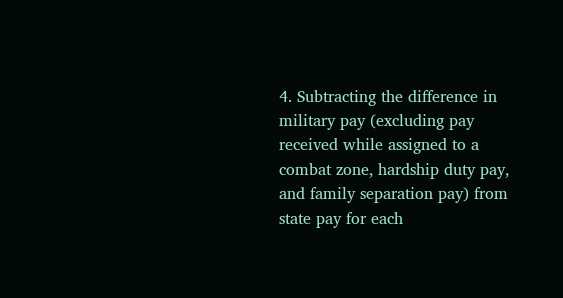4. Subtracting the difference in military pay (excluding pay received while assigned to a combat zone, hardship duty pay, and family separation pay) from state pay for each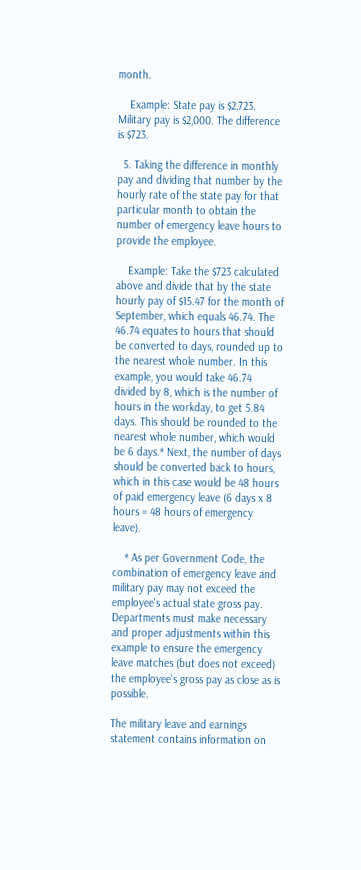month.

    Example: State pay is $2,723. Military pay is $2,000. The difference is $723.

  5. Taking the difference in monthly pay and dividing that number by the hourly rate of the state pay for that particular month to obtain the number of emergency leave hours to provide the employee.

    Example: Take the $723 calculated above and divide that by the state hourly pay of $15.47 for the month of September, which equals 46.74. The 46.74 equates to hours that should be converted to days, rounded up to the nearest whole number. In this example, you would take 46.74 divided by 8, which is the number of hours in the workday, to get 5.84 days. This should be rounded to the nearest whole number, which would be 6 days.* Next, the number of days should be converted back to hours, which in this case would be 48 hours of paid emergency leave (6 days x 8 hours = 48 hours of emergency leave).

    * As per Government Code, the combination of emergency leave and military pay may not exceed the employee's actual state gross pay. Departments must make necessary and proper adjustments within this example to ensure the emergency leave matches (but does not exceed) the employee's gross pay as close as is possible.

The military leave and earnings statement contains information on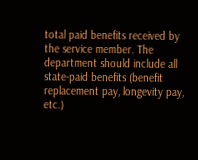total paid benefits received by the service member. The department should include all state-paid benefits (benefit replacement pay, longevity pay, etc.)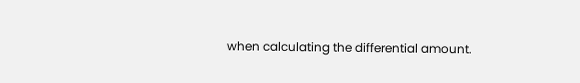when calculating the differential amount.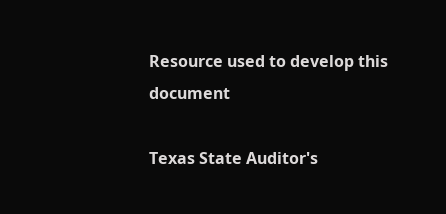Resource used to develop this document

Texas State Auditor's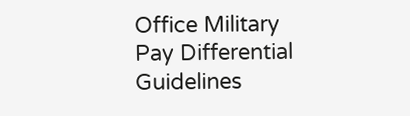Office Military Pay Differential Guidelines